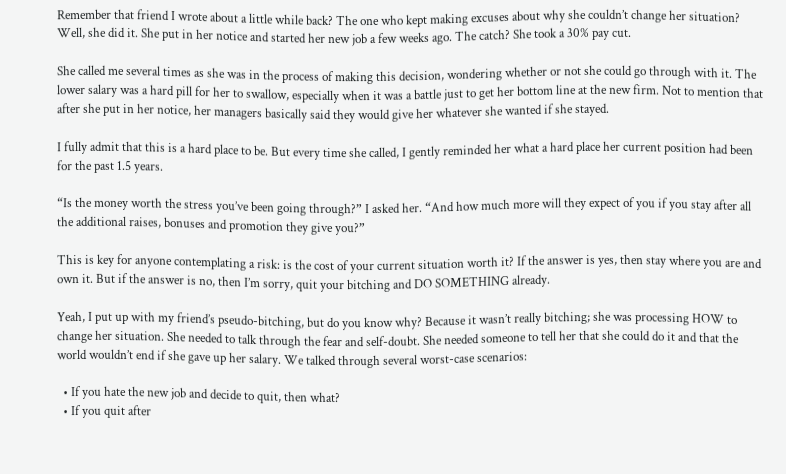Remember that friend I wrote about a little while back? The one who kept making excuses about why she couldn’t change her situation? Well, she did it. She put in her notice and started her new job a few weeks ago. The catch? She took a 30% pay cut.

She called me several times as she was in the process of making this decision, wondering whether or not she could go through with it. The lower salary was a hard pill for her to swallow, especially when it was a battle just to get her bottom line at the new firm. Not to mention that after she put in her notice, her managers basically said they would give her whatever she wanted if she stayed.

I fully admit that this is a hard place to be. But every time she called, I gently reminded her what a hard place her current position had been for the past 1.5 years.

“Is the money worth the stress you’ve been going through?” I asked her. “And how much more will they expect of you if you stay after all the additional raises, bonuses and promotion they give you?”

This is key for anyone contemplating a risk: is the cost of your current situation worth it? If the answer is yes, then stay where you are and own it. But if the answer is no, then I’m sorry, quit your bitching and DO SOMETHING already.

Yeah, I put up with my friend’s pseudo-bitching, but do you know why? Because it wasn’t really bitching; she was processing HOW to change her situation. She needed to talk through the fear and self-doubt. She needed someone to tell her that she could do it and that the world wouldn’t end if she gave up her salary. We talked through several worst-case scenarios:

  • If you hate the new job and decide to quit, then what?
  • If you quit after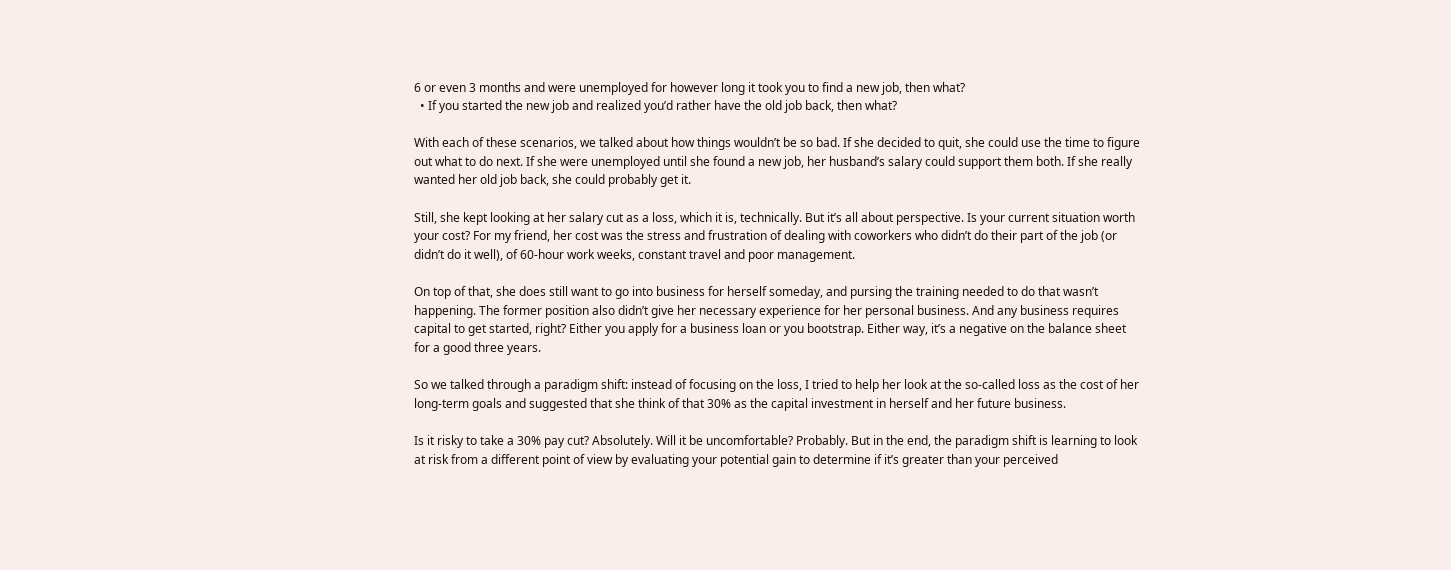6 or even 3 months and were unemployed for however long it took you to find a new job, then what?
  • If you started the new job and realized you’d rather have the old job back, then what?

With each of these scenarios, we talked about how things wouldn’t be so bad. If she decided to quit, she could use the time to figure out what to do next. If she were unemployed until she found a new job, her husband’s salary could support them both. If she really wanted her old job back, she could probably get it.

Still, she kept looking at her salary cut as a loss, which it is, technically. But it’s all about perspective. Is your current situation worth your cost? For my friend, her cost was the stress and frustration of dealing with coworkers who didn’t do their part of the job (or didn’t do it well), of 60-hour work weeks, constant travel and poor management.

On top of that, she does still want to go into business for herself someday, and pursing the training needed to do that wasn’t happening. The former position also didn’t give her necessary experience for her personal business. And any business requires capital to get started, right? Either you apply for a business loan or you bootstrap. Either way, it’s a negative on the balance sheet for a good three years.

So we talked through a paradigm shift: instead of focusing on the loss, I tried to help her look at the so-called loss as the cost of her long-term goals and suggested that she think of that 30% as the capital investment in herself and her future business.

Is it risky to take a 30% pay cut? Absolutely. Will it be uncomfortable? Probably. But in the end, the paradigm shift is learning to look at risk from a different point of view by evaluating your potential gain to determine if it’s greater than your perceived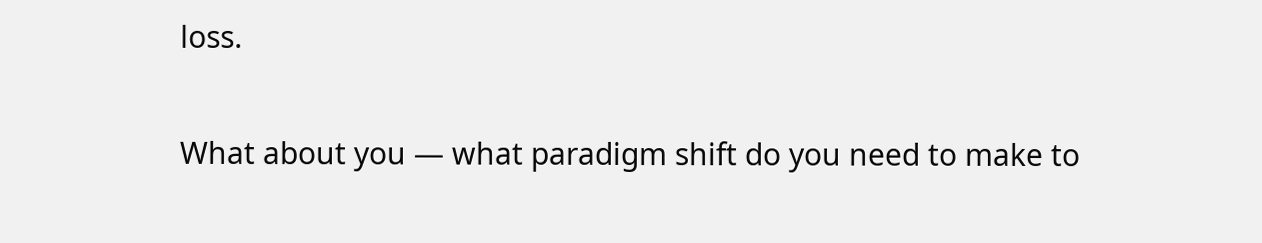loss.

What about you — what paradigm shift do you need to make to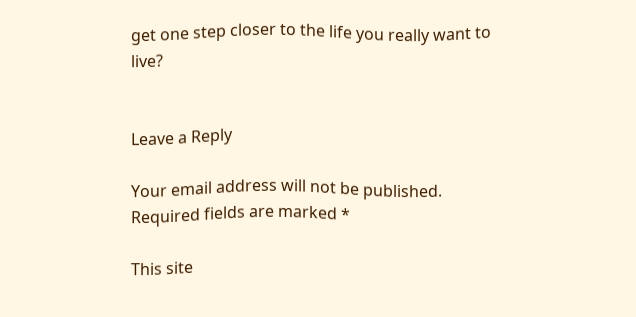get one step closer to the life you really want to live?


Leave a Reply

Your email address will not be published. Required fields are marked *

This site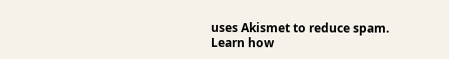uses Akismet to reduce spam. Learn how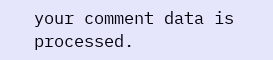your comment data is processed.